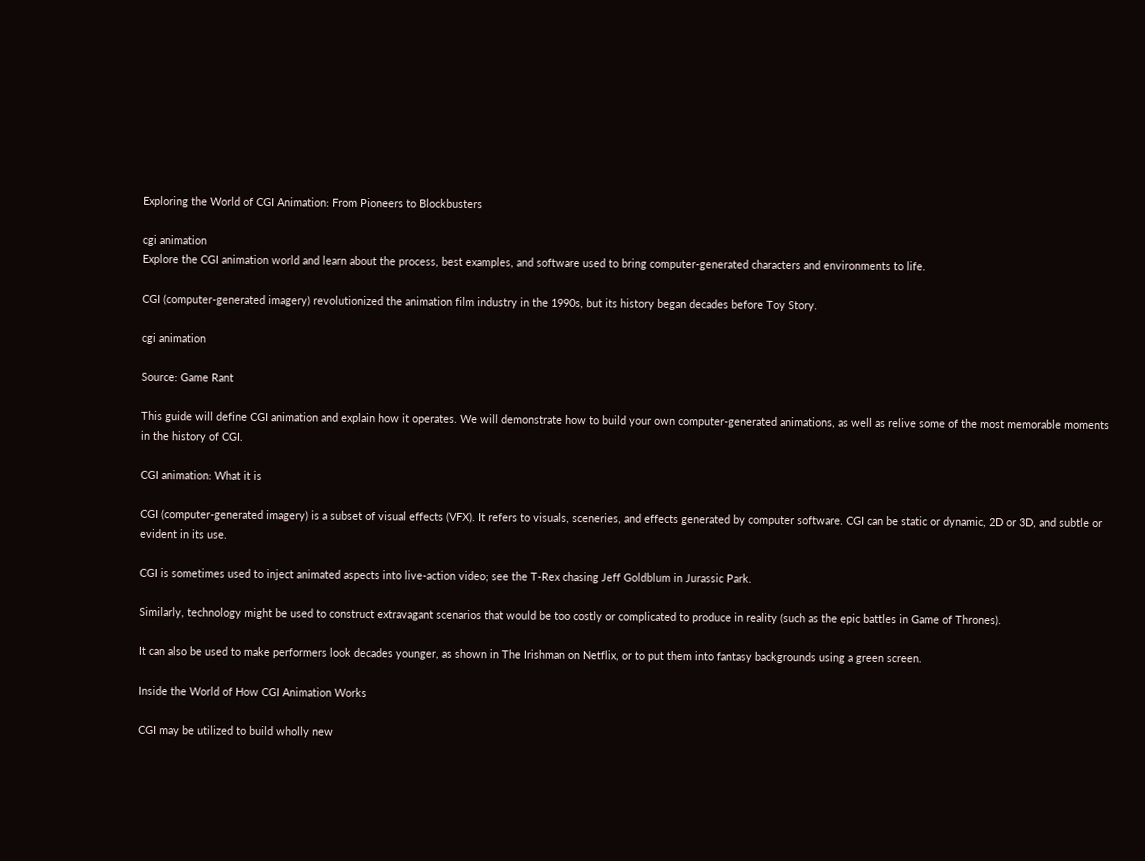Exploring the World of CGI Animation: From Pioneers to Blockbusters

cgi animation
Explore the CGI animation world and learn about the process, best examples, and software used to bring computer-generated characters and environments to life.

CGI (computer-generated imagery) revolutionized the animation film industry in the 1990s, but its history began decades before Toy Story.

cgi animation

Source: Game Rant

This guide will define CGI animation and explain how it operates. We will demonstrate how to build your own computer-generated animations, as well as relive some of the most memorable moments in the history of CGI.

CGI animation: What it is

CGI (computer-generated imagery) is a subset of visual effects (VFX). It refers to visuals, sceneries, and effects generated by computer software. CGI can be static or dynamic, 2D or 3D, and subtle or evident in its use.

CGI is sometimes used to inject animated aspects into live-action video; see the T-Rex chasing Jeff Goldblum in Jurassic Park.

Similarly, technology might be used to construct extravagant scenarios that would be too costly or complicated to produce in reality (such as the epic battles in Game of Thrones).

It can also be used to make performers look decades younger, as shown in The Irishman on Netflix, or to put them into fantasy backgrounds using a green screen.

Inside the World of How CGI Animation Works

CGI may be utilized to build wholly new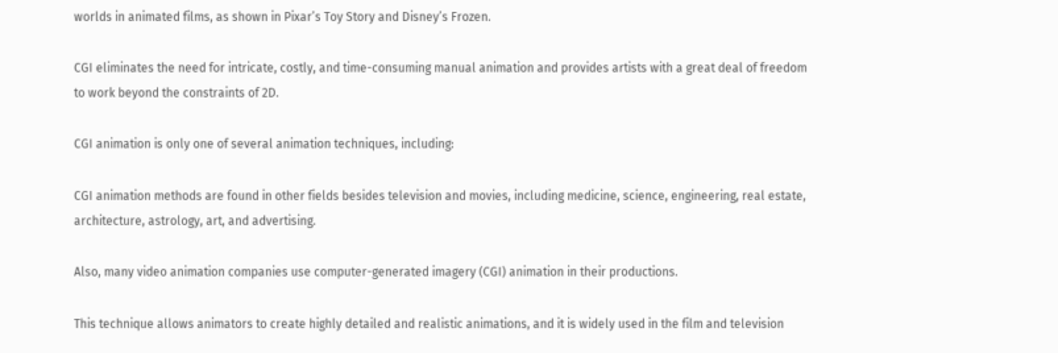worlds in animated films, as shown in Pixar’s Toy Story and Disney’s Frozen.

CGI eliminates the need for intricate, costly, and time-consuming manual animation and provides artists with a great deal of freedom to work beyond the constraints of 2D.

CGI animation is only one of several animation techniques, including:

CGI animation methods are found in other fields besides television and movies, including medicine, science, engineering, real estate, architecture, astrology, art, and advertising.

Also, many video animation companies use computer-generated imagery (CGI) animation in their productions.

This technique allows animators to create highly detailed and realistic animations, and it is widely used in the film and television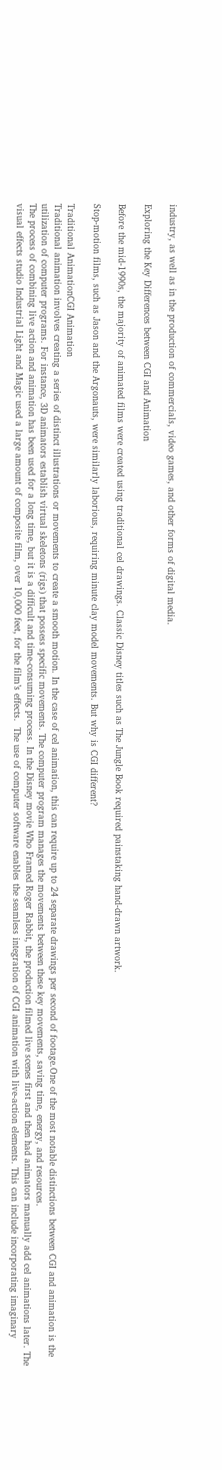industry, as well as in the production of commercials, video games, and other forms of digital media.

Exploring the Key Differences between CGI and Animation

Before the mid-1990s, the majority of animated films were created using traditional cel drawings. Classic Disney titles such as The Jungle Book required painstaking hand-drawn artwork.

Stop-motion films, such as Jason and the Argonauts, were similarly laborious, requiring minute clay model movements. But why is CGI different?

Traditional AnimationCGI Animation
Traditional animation involves creating a series of distinct illustrations or movements to create a smooth motion. In the case of cel animation, this can require up to 24 separate drawings per second of footage.One of the most notable distinctions between CGI and animation is the utilization of computer programs. For instance, 3D animators establish virtual skeletons (rigs) that possess specific movements. The computer program manages the movements between these key movements, saving time, energy, and resources.
The process of combining live action and animation has been used for a long time, but it is a difficult and time-consuming process. In the Disney movie Who Framed Roger Rabbit, the production filmed live scenes first and then had animators manually add cel animations later. The visual effects studio Industrial Light and Magic used a large amount of composite film, over 10,000 feet, for the film’s effects.  The use of computer software enables the seamless integration of CGI animation with live-action elements. This can include incorporating imaginary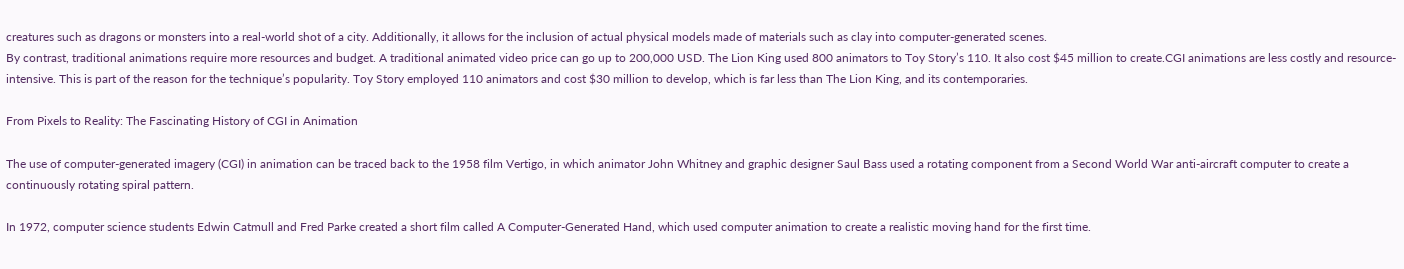creatures such as dragons or monsters into a real-world shot of a city. Additionally, it allows for the inclusion of actual physical models made of materials such as clay into computer-generated scenes.
By contrast, traditional animations require more resources and budget. A traditional animated video price can go up to 200,000 USD. The Lion King used 800 animators to Toy Story’s 110. It also cost $45 million to create.CGI animations are less costly and resource-intensive. This is part of the reason for the technique’s popularity. Toy Story employed 110 animators and cost $30 million to develop, which is far less than The Lion King, and its contemporaries.

From Pixels to Reality: The Fascinating History of CGI in Animation

The use of computer-generated imagery (CGI) in animation can be traced back to the 1958 film Vertigo, in which animator John Whitney and graphic designer Saul Bass used a rotating component from a Second World War anti-aircraft computer to create a continuously rotating spiral pattern.

In 1972, computer science students Edwin Catmull and Fred Parke created a short film called A Computer-Generated Hand, which used computer animation to create a realistic moving hand for the first time.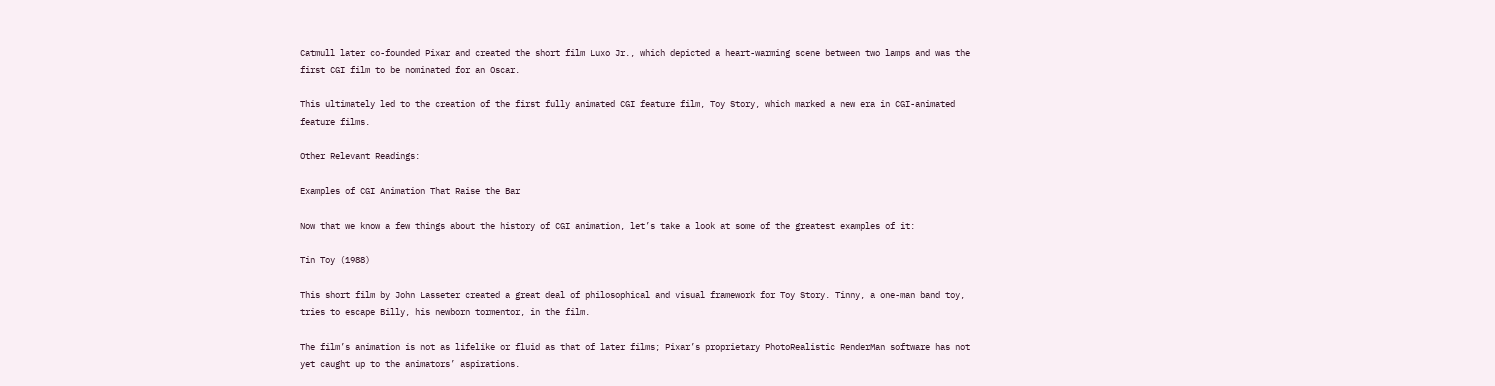Catmull later co-founded Pixar and created the short film Luxo Jr., which depicted a heart-warming scene between two lamps and was the first CGI film to be nominated for an Oscar.

This ultimately led to the creation of the first fully animated CGI feature film, Toy Story, which marked a new era in CGI-animated feature films.

Other Relevant Readings:

Examples of CGI Animation That Raise the Bar

Now that we know a few things about the history of CGI animation, let’s take a look at some of the greatest examples of it:

Tin Toy (1988)

This short film by John Lasseter created a great deal of philosophical and visual framework for Toy Story. Tinny, a one-man band toy, tries to escape Billy, his newborn tormentor, in the film.

The film’s animation is not as lifelike or fluid as that of later films; Pixar’s proprietary PhotoRealistic RenderMan software has not yet caught up to the animators’ aspirations.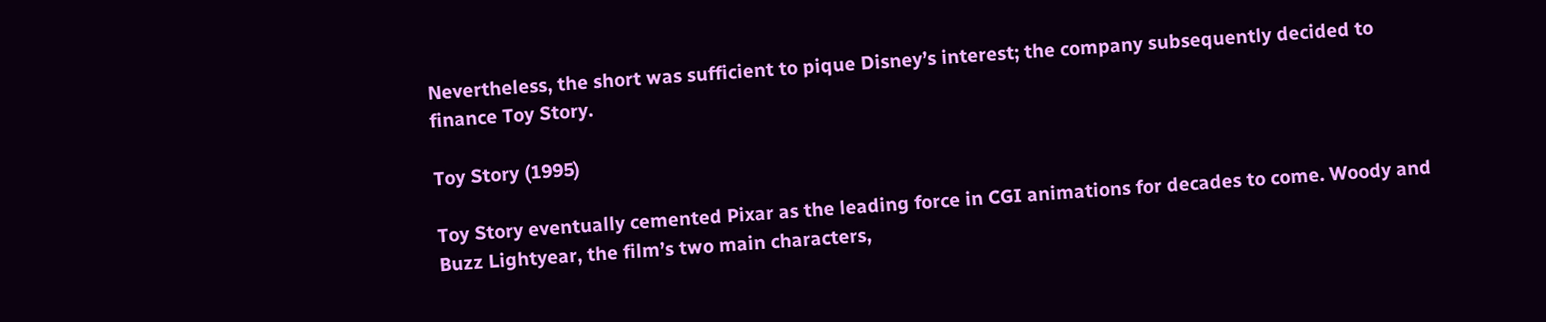Nevertheless, the short was sufficient to pique Disney’s interest; the company subsequently decided to finance Toy Story.

Toy Story (1995)

Toy Story eventually cemented Pixar as the leading force in CGI animations for decades to come. Woody and Buzz Lightyear, the film’s two main characters,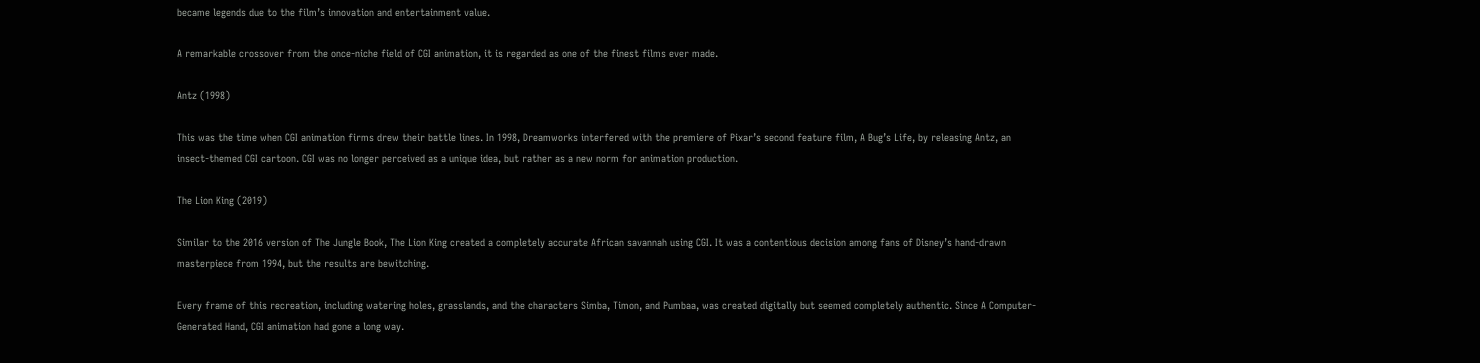became legends due to the film’s innovation and entertainment value.

A remarkable crossover from the once-niche field of CGI animation, it is regarded as one of the finest films ever made.

Antz (1998)

This was the time when CGI animation firms drew their battle lines. In 1998, Dreamworks interfered with the premiere of Pixar’s second feature film, A Bug’s Life, by releasing Antz, an insect-themed CGI cartoon. CGI was no longer perceived as a unique idea, but rather as a new norm for animation production.

The Lion King (2019)

Similar to the 2016 version of The Jungle Book, The Lion King created a completely accurate African savannah using CGI. It was a contentious decision among fans of Disney’s hand-drawn masterpiece from 1994, but the results are bewitching.

Every frame of this recreation, including watering holes, grasslands, and the characters Simba, Timon, and Pumbaa, was created digitally but seemed completely authentic. Since A Computer-Generated Hand, CGI animation had gone a long way.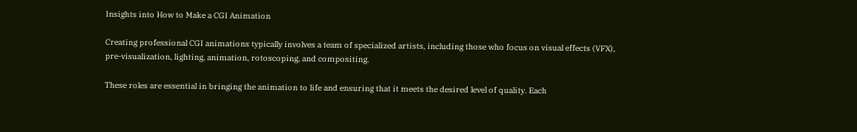Insights into How to Make a CGI Animation

Creating professional CGI animations typically involves a team of specialized artists, including those who focus on visual effects (VFX), pre-visualization, lighting, animation, rotoscoping, and compositing.

These roles are essential in bringing the animation to life and ensuring that it meets the desired level of quality. Each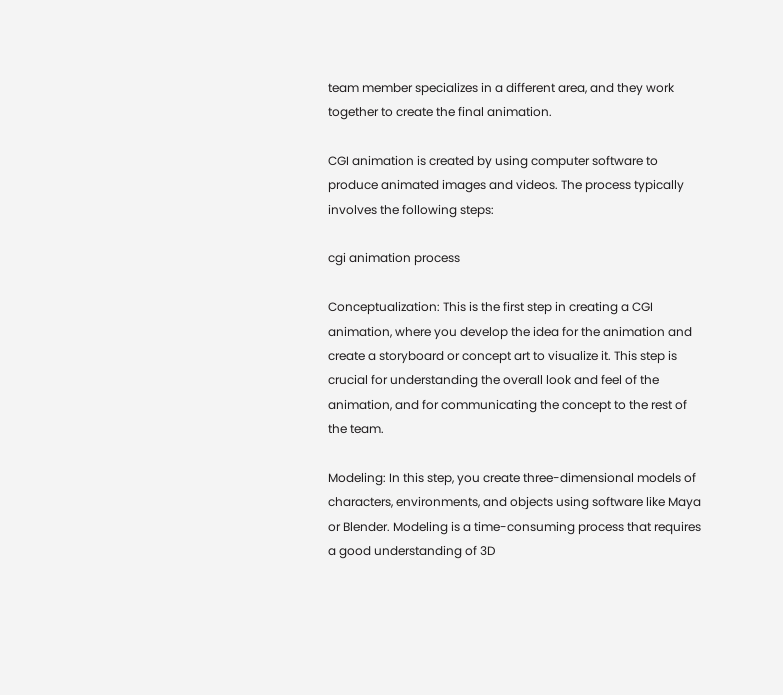team member specializes in a different area, and they work together to create the final animation.

CGI animation is created by using computer software to produce animated images and videos. The process typically involves the following steps:

cgi animation process

Conceptualization: This is the first step in creating a CGI animation, where you develop the idea for the animation and create a storyboard or concept art to visualize it. This step is crucial for understanding the overall look and feel of the animation, and for communicating the concept to the rest of the team.

Modeling: In this step, you create three-dimensional models of characters, environments, and objects using software like Maya or Blender. Modeling is a time-consuming process that requires a good understanding of 3D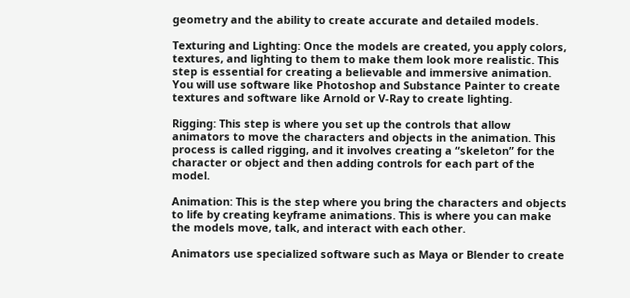geometry and the ability to create accurate and detailed models.

Texturing and Lighting: Once the models are created, you apply colors, textures, and lighting to them to make them look more realistic. This step is essential for creating a believable and immersive animation. You will use software like Photoshop and Substance Painter to create textures and software like Arnold or V-Ray to create lighting.

Rigging: This step is where you set up the controls that allow animators to move the characters and objects in the animation. This process is called rigging, and it involves creating a “skeleton” for the character or object and then adding controls for each part of the model.

Animation: This is the step where you bring the characters and objects to life by creating keyframe animations. This is where you can make the models move, talk, and interact with each other.

Animators use specialized software such as Maya or Blender to create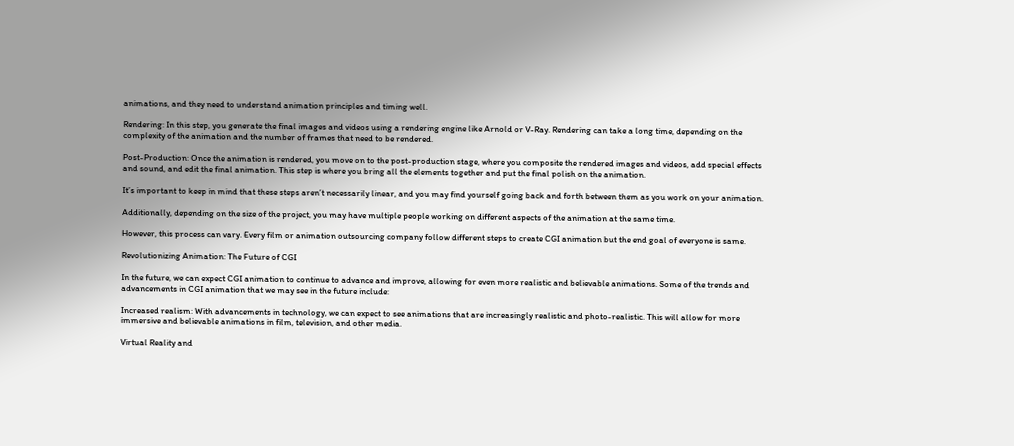animations, and they need to understand animation principles and timing well.

Rendering: In this step, you generate the final images and videos using a rendering engine like Arnold or V-Ray. Rendering can take a long time, depending on the complexity of the animation and the number of frames that need to be rendered.

Post-Production: Once the animation is rendered, you move on to the post-production stage, where you composite the rendered images and videos, add special effects and sound, and edit the final animation. This step is where you bring all the elements together and put the final polish on the animation.

It’s important to keep in mind that these steps aren’t necessarily linear, and you may find yourself going back and forth between them as you work on your animation.

Additionally, depending on the size of the project, you may have multiple people working on different aspects of the animation at the same time.

However, this process can vary. Every film or animation outsourcing company follow different steps to create CGI animation but the end goal of everyone is same.

Revolutionizing Animation: The Future of CGI

In the future, we can expect CGI animation to continue to advance and improve, allowing for even more realistic and believable animations. Some of the trends and advancements in CGI animation that we may see in the future include:

Increased realism: With advancements in technology, we can expect to see animations that are increasingly realistic and photo-realistic. This will allow for more immersive and believable animations in film, television, and other media.

Virtual Reality and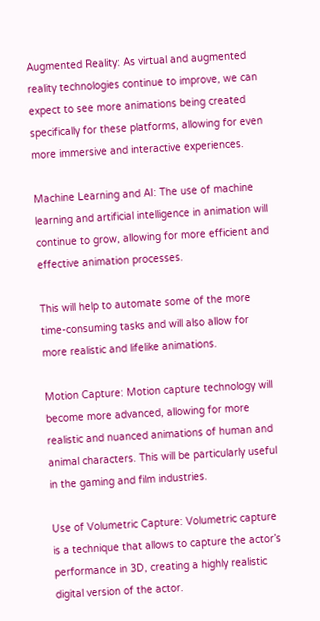Augmented Reality: As virtual and augmented reality technologies continue to improve, we can expect to see more animations being created specifically for these platforms, allowing for even more immersive and interactive experiences.

Machine Learning and AI: The use of machine learning and artificial intelligence in animation will continue to grow, allowing for more efficient and effective animation processes.

This will help to automate some of the more time-consuming tasks and will also allow for more realistic and lifelike animations.

Motion Capture: Motion capture technology will become more advanced, allowing for more realistic and nuanced animations of human and animal characters. This will be particularly useful in the gaming and film industries.

Use of Volumetric Capture: Volumetric capture is a technique that allows to capture the actor’s performance in 3D, creating a highly realistic digital version of the actor.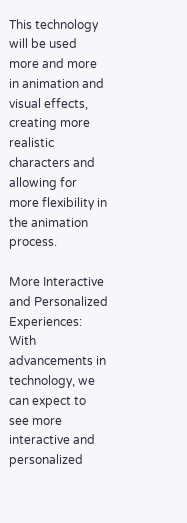This technology will be used more and more in animation and visual effects, creating more realistic characters and allowing for more flexibility in the animation process.

More Interactive and Personalized Experiences: With advancements in technology, we can expect to see more interactive and personalized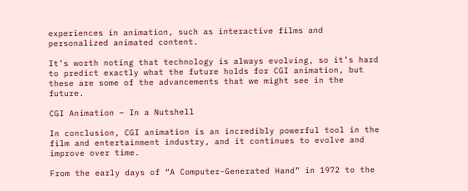experiences in animation, such as interactive films and personalized animated content.

It’s worth noting that technology is always evolving, so it’s hard to predict exactly what the future holds for CGI animation, but these are some of the advancements that we might see in the future.

CGI Animation – In a Nutshell

In conclusion, CGI animation is an incredibly powerful tool in the film and entertainment industry, and it continues to evolve and improve over time.

From the early days of “A Computer-Generated Hand” in 1972 to the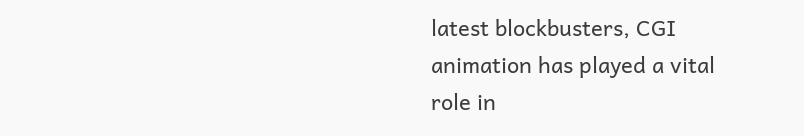latest blockbusters, CGI animation has played a vital role in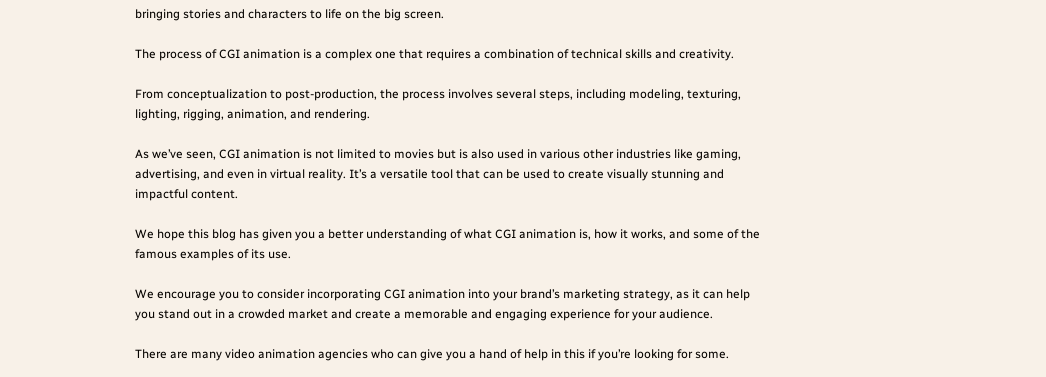bringing stories and characters to life on the big screen.

The process of CGI animation is a complex one that requires a combination of technical skills and creativity.

From conceptualization to post-production, the process involves several steps, including modeling, texturing, lighting, rigging, animation, and rendering.

As we’ve seen, CGI animation is not limited to movies but is also used in various other industries like gaming, advertising, and even in virtual reality. It’s a versatile tool that can be used to create visually stunning and impactful content.

We hope this blog has given you a better understanding of what CGI animation is, how it works, and some of the famous examples of its use.

We encourage you to consider incorporating CGI animation into your brand’s marketing strategy, as it can help you stand out in a crowded market and create a memorable and engaging experience for your audience.

There are many video animation agencies who can give you a hand of help in this if you’re looking for some.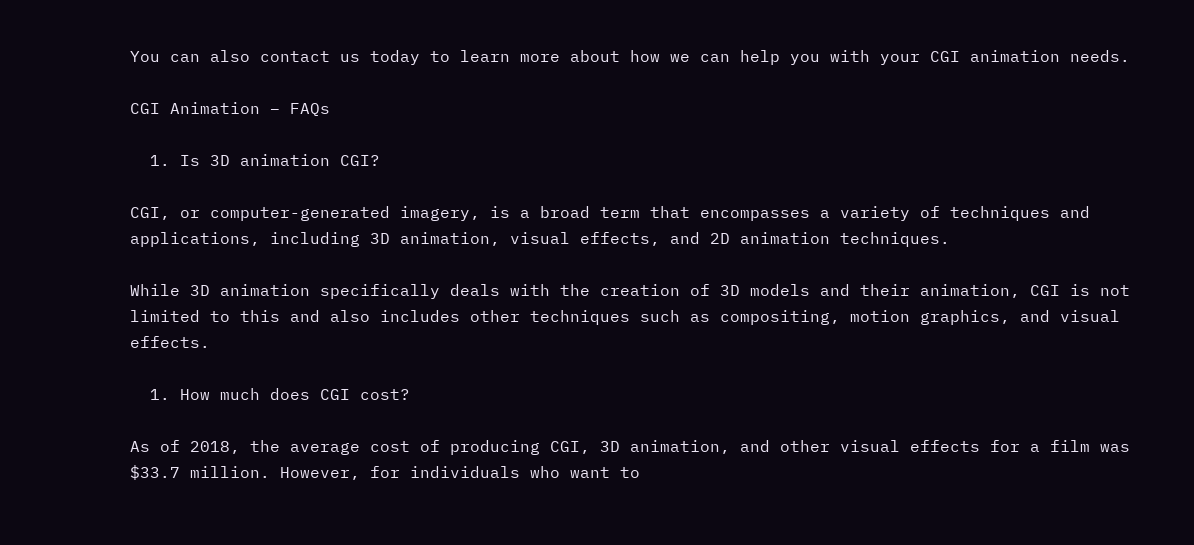You can also contact us today to learn more about how we can help you with your CGI animation needs.

CGI Animation – FAQs

  1. Is 3D animation CGI?

CGI, or computer-generated imagery, is a broad term that encompasses a variety of techniques and applications, including 3D animation, visual effects, and 2D animation techniques.

While 3D animation specifically deals with the creation of 3D models and their animation, CGI is not limited to this and also includes other techniques such as compositing, motion graphics, and visual effects.

  1. How much does CGI cost?

As of 2018, the average cost of producing CGI, 3D animation, and other visual effects for a film was $33.7 million. However, for individuals who want to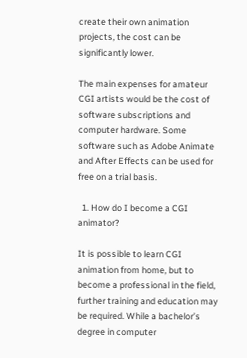create their own animation projects, the cost can be significantly lower.

The main expenses for amateur CGI artists would be the cost of software subscriptions and computer hardware. Some software such as Adobe Animate and After Effects can be used for free on a trial basis.

  1. How do I become a CGI animator?

It is possible to learn CGI animation from home, but to become a professional in the field, further training and education may be required. While a bachelor’s degree in computer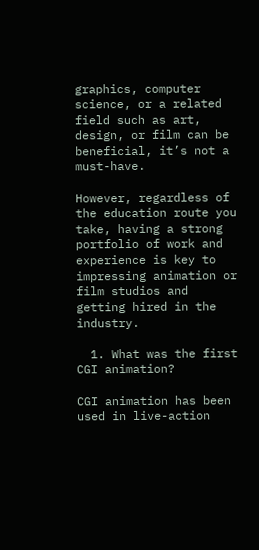graphics, computer science, or a related field such as art, design, or film can be beneficial, it’s not a must-have.

However, regardless of the education route you take, having a strong portfolio of work and experience is key to impressing animation or film studios and getting hired in the industry.

  1. What was the first CGI animation?

CGI animation has been used in live-action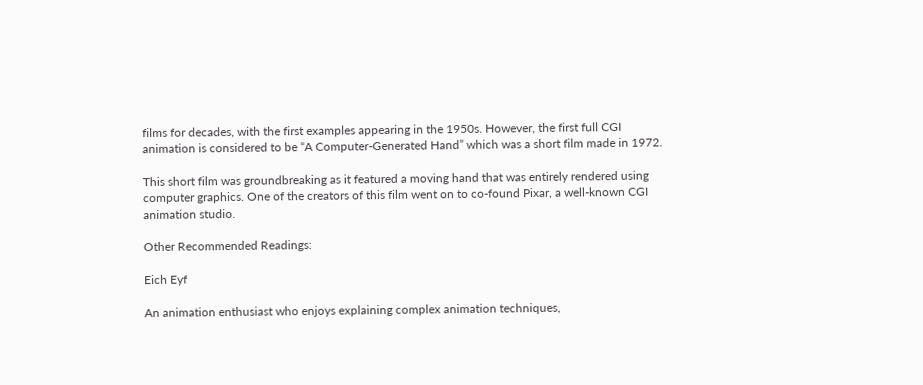films for decades, with the first examples appearing in the 1950s. However, the first full CGI animation is considered to be “A Computer-Generated Hand” which was a short film made in 1972.

This short film was groundbreaking as it featured a moving hand that was entirely rendered using computer graphics. One of the creators of this film went on to co-found Pixar, a well-known CGI animation studio.

Other Recommended Readings:

Eich Eyf

An animation enthusiast who enjoys explaining complex animation techniques,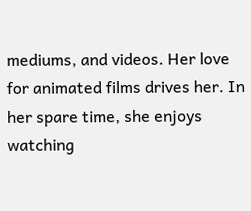mediums, and videos. Her love for animated films drives her. In her spare time, she enjoys watching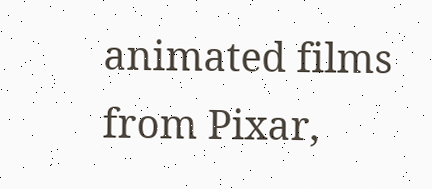animated films from Pixar,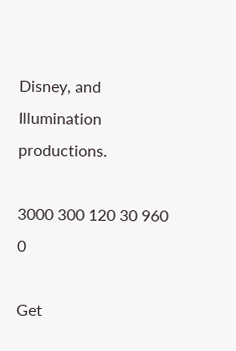Disney, and Illumination productions.

3000 300 120 30 960 0

Get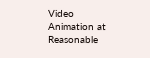Video Animation at Reasonable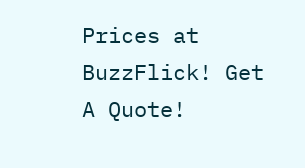Prices at BuzzFlick! Get A Quote!